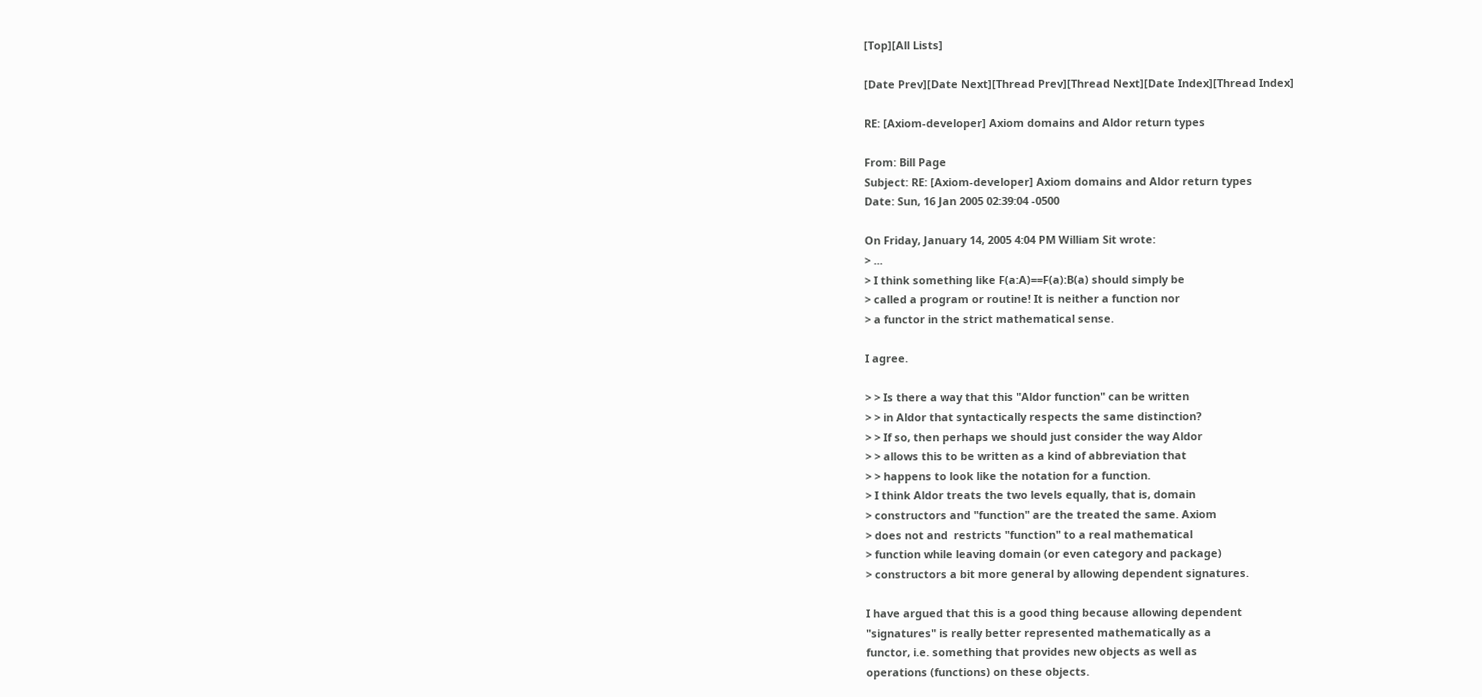[Top][All Lists]

[Date Prev][Date Next][Thread Prev][Thread Next][Date Index][Thread Index]

RE: [Axiom-developer] Axiom domains and Aldor return types

From: Bill Page
Subject: RE: [Axiom-developer] Axiom domains and Aldor return types
Date: Sun, 16 Jan 2005 02:39:04 -0500

On Friday, January 14, 2005 4:04 PM William Sit wrote:
> ...
> I think something like F(a:A)==F(a):B(a) should simply be
> called a program or routine! It is neither a function nor
> a functor in the strict mathematical sense.

I agree.

> > Is there a way that this "Aldor function" can be written
> > in Aldor that syntactically respects the same distinction?
> > If so, then perhaps we should just consider the way Aldor
> > allows this to be written as a kind of abbreviation that
> > happens to look like the notation for a function.
> I think Aldor treats the two levels equally, that is, domain
> constructors and "function" are the treated the same. Axiom
> does not and  restricts "function" to a real mathematical
> function while leaving domain (or even category and package)
> constructors a bit more general by allowing dependent signatures.

I have argued that this is a good thing because allowing dependent
"signatures" is really better represented mathematically as a
functor, i.e. something that provides new objects as well as
operations (functions) on these objects.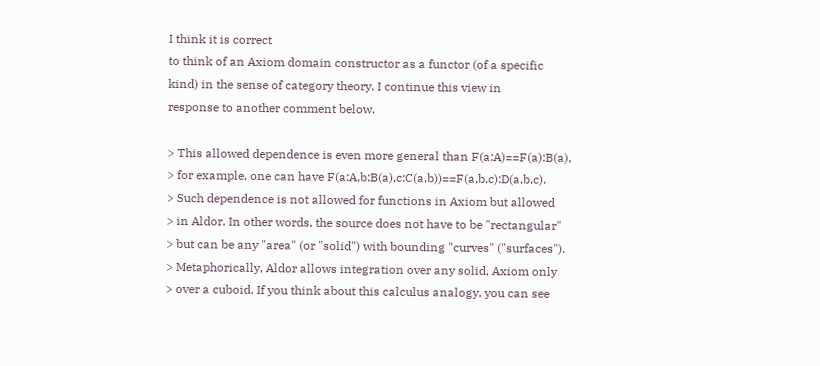I think it is correct
to think of an Axiom domain constructor as a functor (of a specific
kind) in the sense of category theory. I continue this view in
response to another comment below.

> This allowed dependence is even more general than F(a:A)==F(a):B(a),
> for example, one can have F(a:A,b:B(a),c:C(a,b))==F(a,b,c):D(a,b,c).
> Such dependence is not allowed for functions in Axiom but allowed
> in Aldor. In other words, the source does not have to be "rectangular"
> but can be any "area" (or "solid") with bounding "curves" ("surfaces").
> Metaphorically, Aldor allows integration over any solid, Axiom only
> over a cuboid. If you think about this calculus analogy, you can see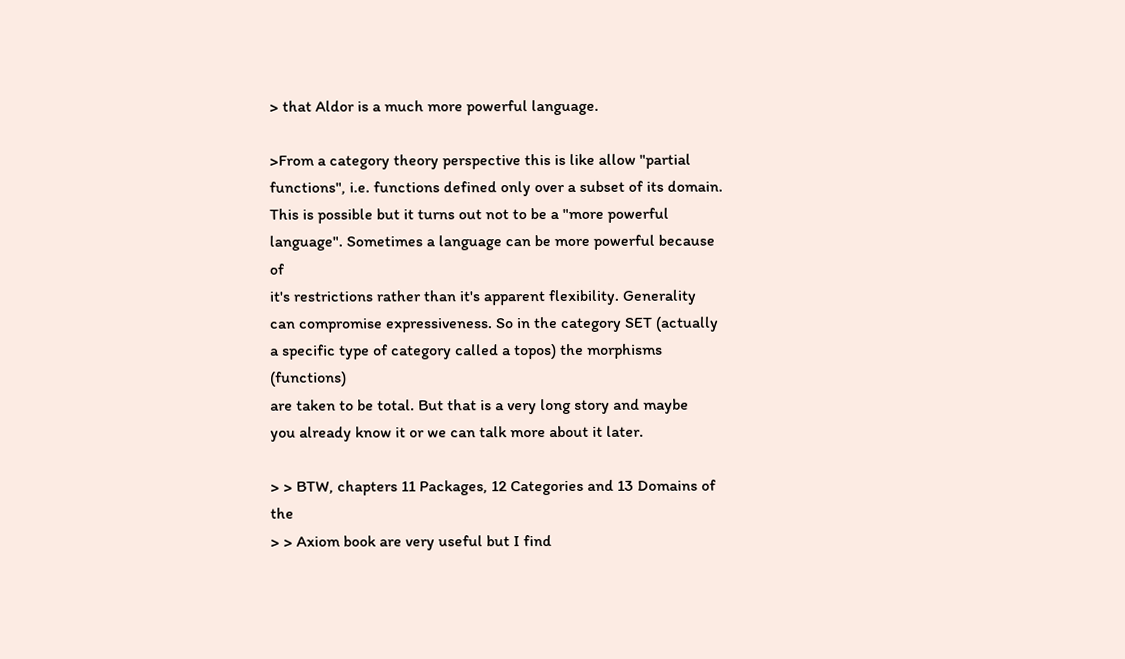> that Aldor is a much more powerful language.

>From a category theory perspective this is like allow "partial
functions", i.e. functions defined only over a subset of its domain.
This is possible but it turns out not to be a "more powerful
language". Sometimes a language can be more powerful because of
it's restrictions rather than it's apparent flexibility. Generality
can compromise expressiveness. So in the category SET (actually
a specific type of category called a topos) the morphisms (functions)
are taken to be total. But that is a very long story and maybe
you already know it or we can talk more about it later.

> > BTW, chapters 11 Packages, 12 Categories and 13 Domains of the
> > Axiom book are very useful but I find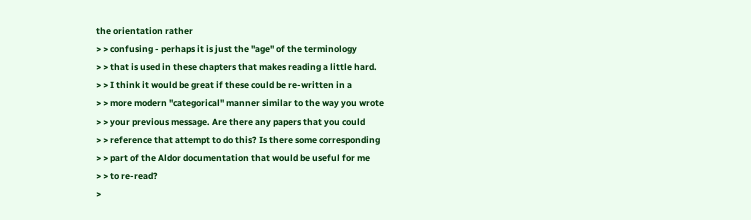the orientation rather
> > confusing - perhaps it is just the "age" of the terminology
> > that is used in these chapters that makes reading a little hard.
> > I think it would be great if these could be re-written in a
> > more modern "categorical" manner similar to the way you wrote
> > your previous message. Are there any papers that you could
> > reference that attempt to do this? Is there some corresponding
> > part of the Aldor documentation that would be useful for me
> > to re-read?
>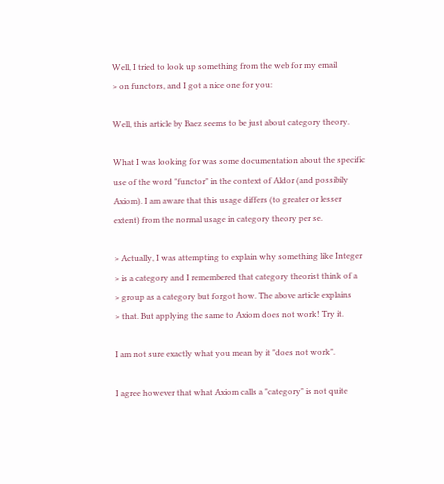Well, I tried to look up something from the web for my email
> on functors, and I got a nice one for you:

Well, this article by Baez seems to be just about category theory.

What I was looking for was some documentation about the specific
use of the word "functor" in the context of Aldor (and possibily
Axiom). I am aware that this usage differs (to greater or lesser
extent) from the normal usage in category theory per se.

> Actually, I was attempting to explain why something like Integer
> is a category and I remembered that category theorist think of a
> group as a category but forgot how. The above article explains
> that. But applying the same to Axiom does not work! Try it.

I am not sure exactly what you mean by it "does not work".

I agree however that what Axiom calls a "category" is not quite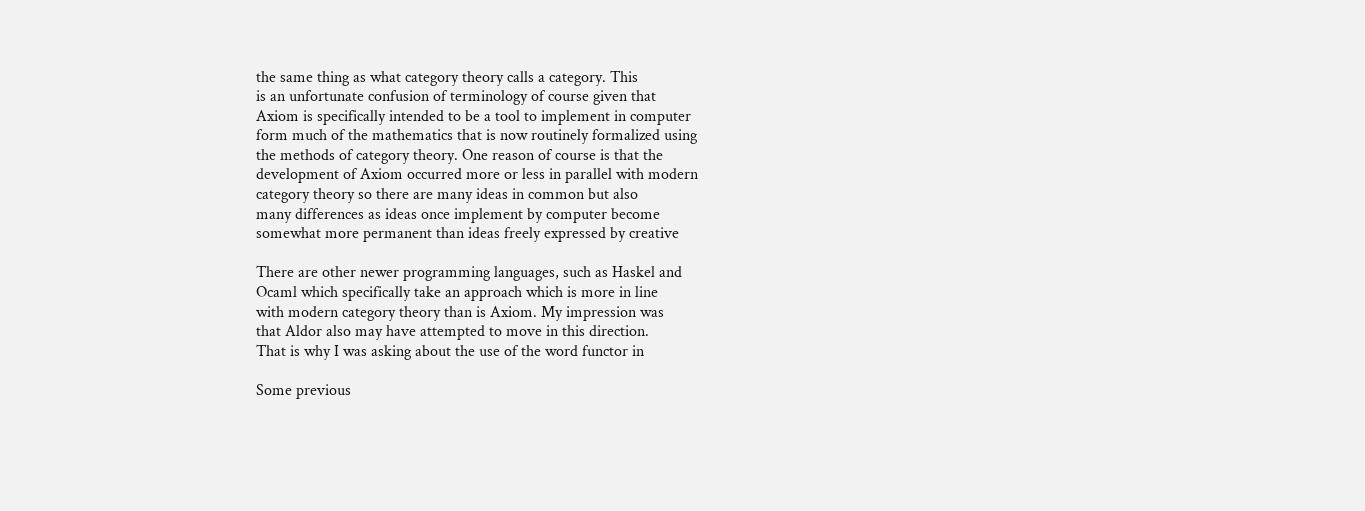the same thing as what category theory calls a category. This
is an unfortunate confusion of terminology of course given that
Axiom is specifically intended to be a tool to implement in computer
form much of the mathematics that is now routinely formalized using
the methods of category theory. One reason of course is that the
development of Axiom occurred more or less in parallel with modern
category theory so there are many ideas in common but also
many differences as ideas once implement by computer become
somewhat more permanent than ideas freely expressed by creative

There are other newer programming languages, such as Haskel and
Ocaml which specifically take an approach which is more in line
with modern category theory than is Axiom. My impression was
that Aldor also may have attempted to move in this direction.
That is why I was asking about the use of the word functor in

Some previous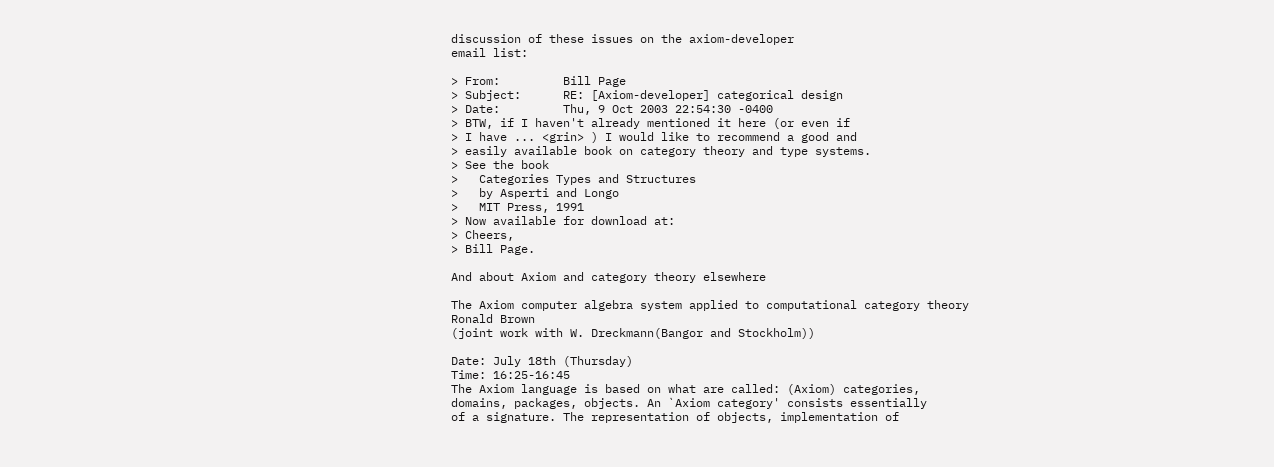discussion of these issues on the axiom-developer
email list:

> From:         Bill Page
> Subject:      RE: [Axiom-developer] categorical design
> Date:         Thu, 9 Oct 2003 22:54:30 -0400
> BTW, if I haven't already mentioned it here (or even if
> I have ... <grin> ) I would like to recommend a good and
> easily available book on category theory and type systems.
> See the book
>   Categories Types and Structures
>   by Asperti and Longo
>   MIT Press, 1991
> Now available for download at:
> Cheers,
> Bill Page.

And about Axiom and category theory elsewhere

The Axiom computer algebra system applied to computational category theory
Ronald Brown
(joint work with W. Dreckmann(Bangor and Stockholm))

Date: July 18th (Thursday)
Time: 16:25-16:45
The Axiom language is based on what are called: (Axiom) categories,
domains, packages, objects. An `Axiom category' consists essentially
of a signature. The representation of objects, implementation of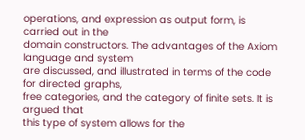operations, and expression as output form, is carried out in the
domain constructors. The advantages of the Axiom language and system
are discussed, and illustrated in terms of the code for directed graphs,
free categories, and the category of finite sets. It is argued that
this type of system allows for the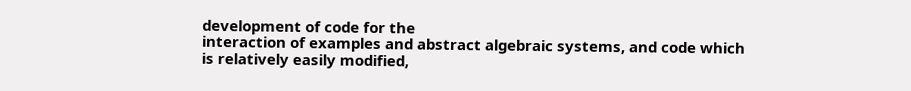development of code for the
interaction of examples and abstract algebraic systems, and code which
is relatively easily modified,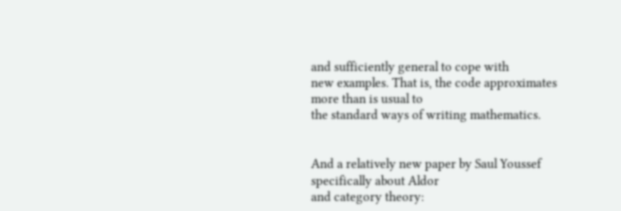and sufficiently general to cope with
new examples. That is, the code approximates more than is usual to
the standard ways of writing mathematics.


And a relatively new paper by Saul Youssef specifically about Aldor
and category theory: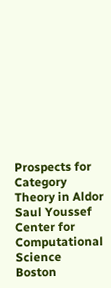Prospects for Category Theory in Aldor
Saul Youssef
Center for Computational Science
Boston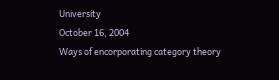University
October 16, 2004
Ways of encorporating category theory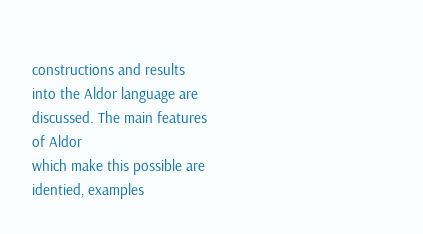constructions and results
into the Aldor language are discussed. The main features of Aldor
which make this possible are identied, examples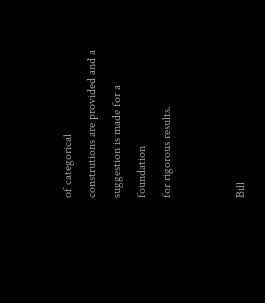of categorical
construtions are provided and a suggestion is made for a foundation
for rigorous results.


Bill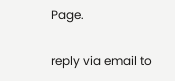Page.

reply via email to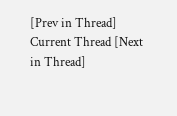[Prev in Thread] Current Thread [Next in Thread]